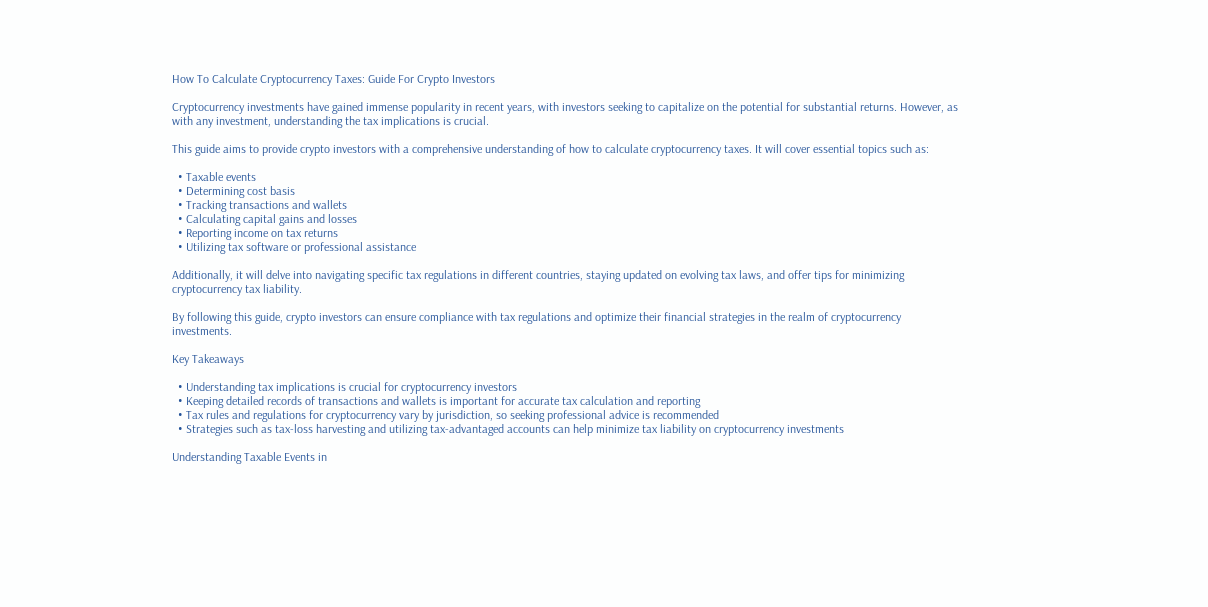How To Calculate Cryptocurrency Taxes: Guide For Crypto Investors

Cryptocurrency investments have gained immense popularity in recent years, with investors seeking to capitalize on the potential for substantial returns. However, as with any investment, understanding the tax implications is crucial.

This guide aims to provide crypto investors with a comprehensive understanding of how to calculate cryptocurrency taxes. It will cover essential topics such as:

  • Taxable events
  • Determining cost basis
  • Tracking transactions and wallets
  • Calculating capital gains and losses
  • Reporting income on tax returns
  • Utilizing tax software or professional assistance

Additionally, it will delve into navigating specific tax regulations in different countries, staying updated on evolving tax laws, and offer tips for minimizing cryptocurrency tax liability.

By following this guide, crypto investors can ensure compliance with tax regulations and optimize their financial strategies in the realm of cryptocurrency investments.

Key Takeaways

  • Understanding tax implications is crucial for cryptocurrency investors
  • Keeping detailed records of transactions and wallets is important for accurate tax calculation and reporting
  • Tax rules and regulations for cryptocurrency vary by jurisdiction, so seeking professional advice is recommended
  • Strategies such as tax-loss harvesting and utilizing tax-advantaged accounts can help minimize tax liability on cryptocurrency investments

Understanding Taxable Events in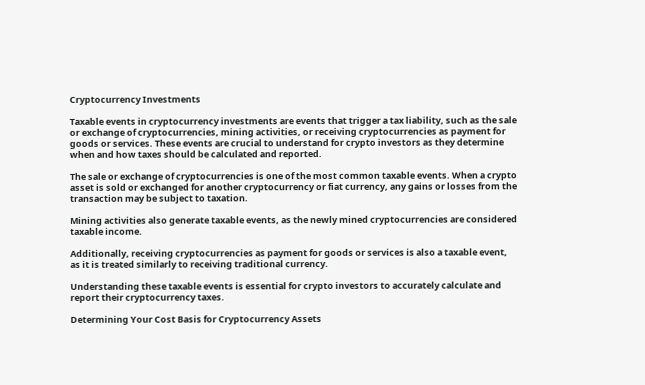Cryptocurrency Investments

Taxable events in cryptocurrency investments are events that trigger a tax liability, such as the sale or exchange of cryptocurrencies, mining activities, or receiving cryptocurrencies as payment for goods or services. These events are crucial to understand for crypto investors as they determine when and how taxes should be calculated and reported.

The sale or exchange of cryptocurrencies is one of the most common taxable events. When a crypto asset is sold or exchanged for another cryptocurrency or fiat currency, any gains or losses from the transaction may be subject to taxation.

Mining activities also generate taxable events, as the newly mined cryptocurrencies are considered taxable income.

Additionally, receiving cryptocurrencies as payment for goods or services is also a taxable event, as it is treated similarly to receiving traditional currency.

Understanding these taxable events is essential for crypto investors to accurately calculate and report their cryptocurrency taxes.

Determining Your Cost Basis for Cryptocurrency Assets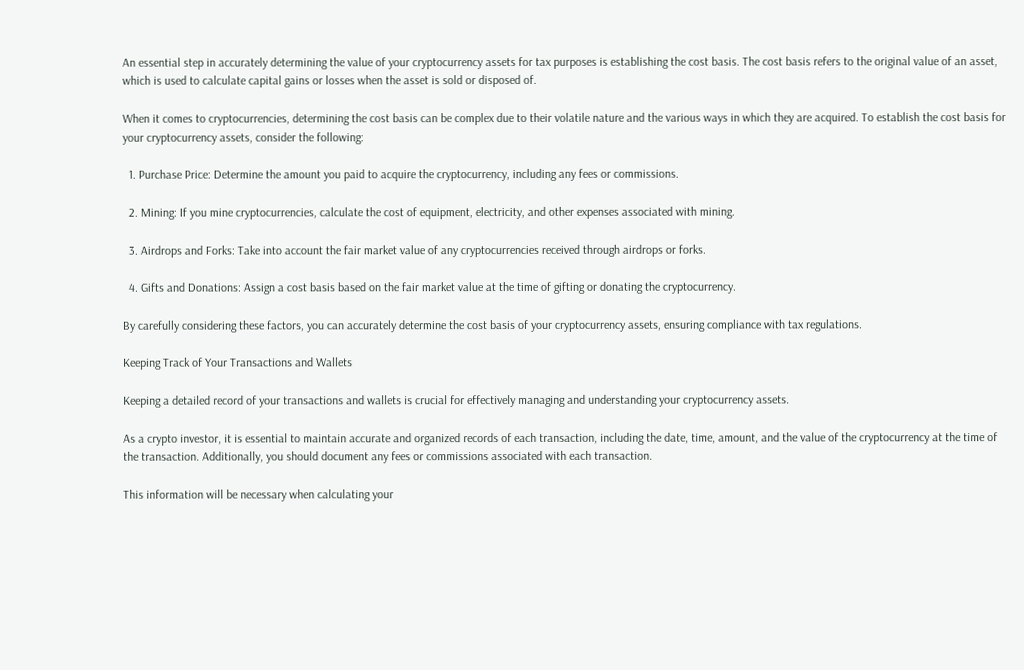An essential step in accurately determining the value of your cryptocurrency assets for tax purposes is establishing the cost basis. The cost basis refers to the original value of an asset, which is used to calculate capital gains or losses when the asset is sold or disposed of.

When it comes to cryptocurrencies, determining the cost basis can be complex due to their volatile nature and the various ways in which they are acquired. To establish the cost basis for your cryptocurrency assets, consider the following:

  1. Purchase Price: Determine the amount you paid to acquire the cryptocurrency, including any fees or commissions.

  2. Mining: If you mine cryptocurrencies, calculate the cost of equipment, electricity, and other expenses associated with mining.

  3. Airdrops and Forks: Take into account the fair market value of any cryptocurrencies received through airdrops or forks.

  4. Gifts and Donations: Assign a cost basis based on the fair market value at the time of gifting or donating the cryptocurrency.

By carefully considering these factors, you can accurately determine the cost basis of your cryptocurrency assets, ensuring compliance with tax regulations.

Keeping Track of Your Transactions and Wallets

Keeping a detailed record of your transactions and wallets is crucial for effectively managing and understanding your cryptocurrency assets.

As a crypto investor, it is essential to maintain accurate and organized records of each transaction, including the date, time, amount, and the value of the cryptocurrency at the time of the transaction. Additionally, you should document any fees or commissions associated with each transaction.

This information will be necessary when calculating your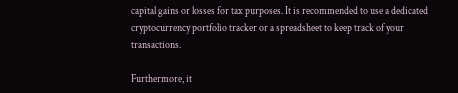capital gains or losses for tax purposes. It is recommended to use a dedicated cryptocurrency portfolio tracker or a spreadsheet to keep track of your transactions.

Furthermore, it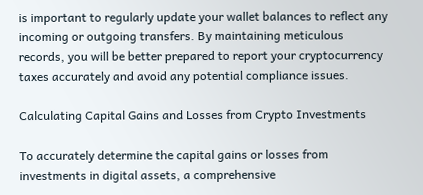is important to regularly update your wallet balances to reflect any incoming or outgoing transfers. By maintaining meticulous records, you will be better prepared to report your cryptocurrency taxes accurately and avoid any potential compliance issues.

Calculating Capital Gains and Losses from Crypto Investments

To accurately determine the capital gains or losses from investments in digital assets, a comprehensive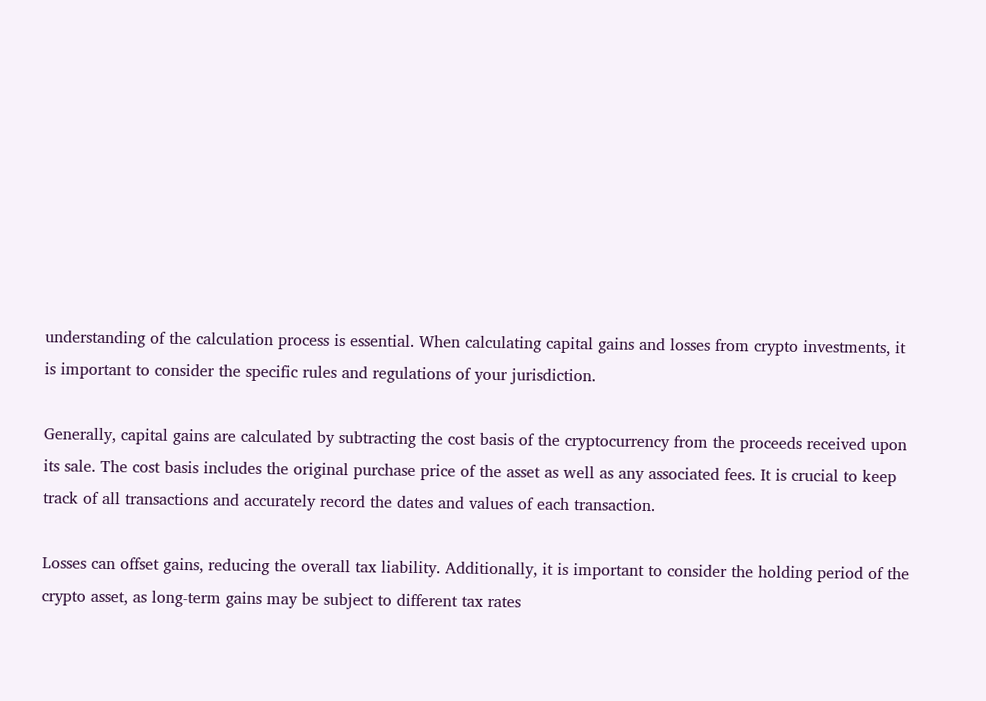understanding of the calculation process is essential. When calculating capital gains and losses from crypto investments, it is important to consider the specific rules and regulations of your jurisdiction.

Generally, capital gains are calculated by subtracting the cost basis of the cryptocurrency from the proceeds received upon its sale. The cost basis includes the original purchase price of the asset as well as any associated fees. It is crucial to keep track of all transactions and accurately record the dates and values of each transaction.

Losses can offset gains, reducing the overall tax liability. Additionally, it is important to consider the holding period of the crypto asset, as long-term gains may be subject to different tax rates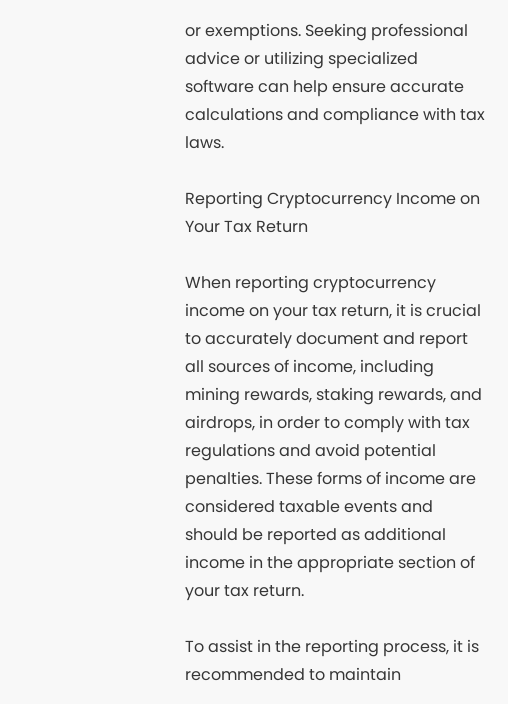or exemptions. Seeking professional advice or utilizing specialized software can help ensure accurate calculations and compliance with tax laws.

Reporting Cryptocurrency Income on Your Tax Return

When reporting cryptocurrency income on your tax return, it is crucial to accurately document and report all sources of income, including mining rewards, staking rewards, and airdrops, in order to comply with tax regulations and avoid potential penalties. These forms of income are considered taxable events and should be reported as additional income in the appropriate section of your tax return.

To assist in the reporting process, it is recommended to maintain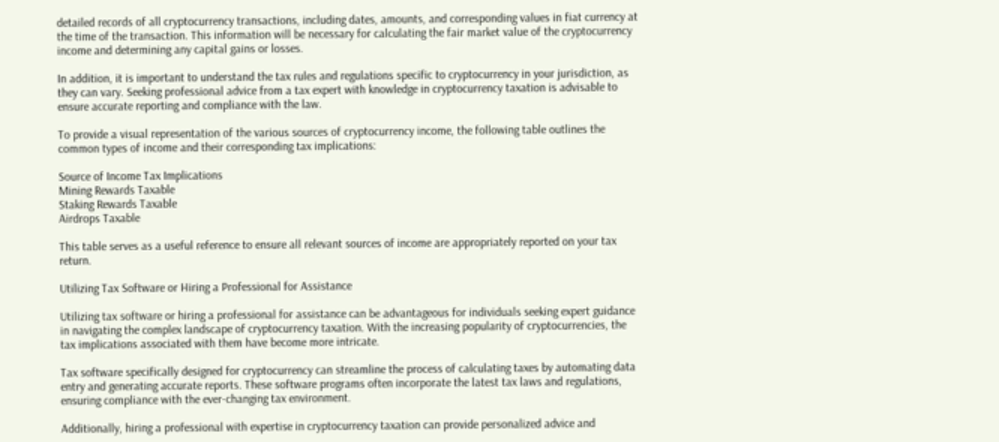detailed records of all cryptocurrency transactions, including dates, amounts, and corresponding values in fiat currency at the time of the transaction. This information will be necessary for calculating the fair market value of the cryptocurrency income and determining any capital gains or losses.

In addition, it is important to understand the tax rules and regulations specific to cryptocurrency in your jurisdiction, as they can vary. Seeking professional advice from a tax expert with knowledge in cryptocurrency taxation is advisable to ensure accurate reporting and compliance with the law.

To provide a visual representation of the various sources of cryptocurrency income, the following table outlines the common types of income and their corresponding tax implications:

Source of Income Tax Implications
Mining Rewards Taxable
Staking Rewards Taxable
Airdrops Taxable

This table serves as a useful reference to ensure all relevant sources of income are appropriately reported on your tax return.

Utilizing Tax Software or Hiring a Professional for Assistance

Utilizing tax software or hiring a professional for assistance can be advantageous for individuals seeking expert guidance in navigating the complex landscape of cryptocurrency taxation. With the increasing popularity of cryptocurrencies, the tax implications associated with them have become more intricate.

Tax software specifically designed for cryptocurrency can streamline the process of calculating taxes by automating data entry and generating accurate reports. These software programs often incorporate the latest tax laws and regulations, ensuring compliance with the ever-changing tax environment.

Additionally, hiring a professional with expertise in cryptocurrency taxation can provide personalized advice and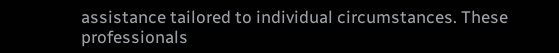assistance tailored to individual circumstances. These professionals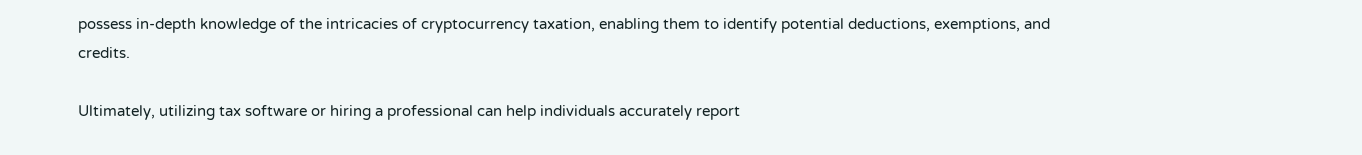possess in-depth knowledge of the intricacies of cryptocurrency taxation, enabling them to identify potential deductions, exemptions, and credits.

Ultimately, utilizing tax software or hiring a professional can help individuals accurately report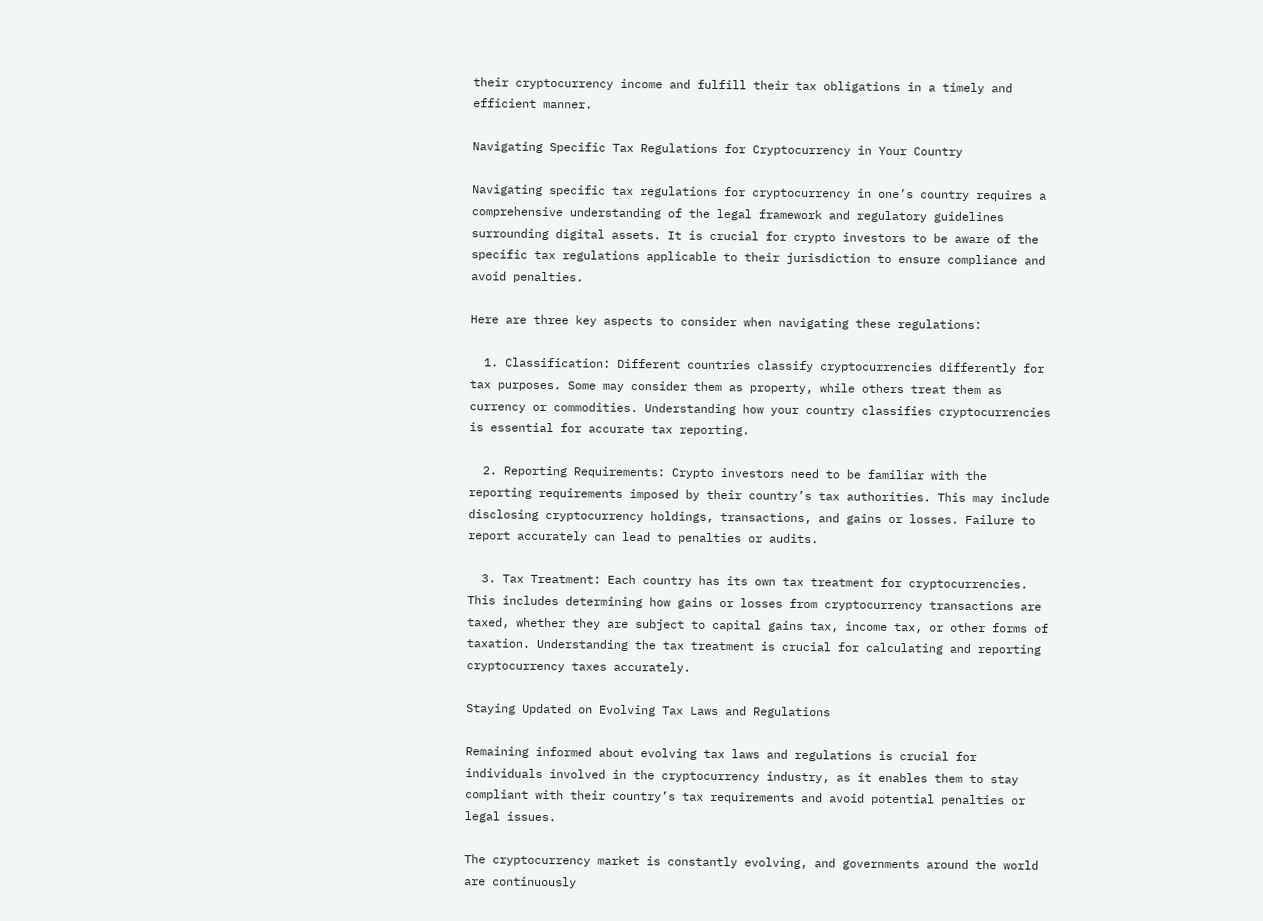their cryptocurrency income and fulfill their tax obligations in a timely and efficient manner.

Navigating Specific Tax Regulations for Cryptocurrency in Your Country

Navigating specific tax regulations for cryptocurrency in one’s country requires a comprehensive understanding of the legal framework and regulatory guidelines surrounding digital assets. It is crucial for crypto investors to be aware of the specific tax regulations applicable to their jurisdiction to ensure compliance and avoid penalties.

Here are three key aspects to consider when navigating these regulations:

  1. Classification: Different countries classify cryptocurrencies differently for tax purposes. Some may consider them as property, while others treat them as currency or commodities. Understanding how your country classifies cryptocurrencies is essential for accurate tax reporting.

  2. Reporting Requirements: Crypto investors need to be familiar with the reporting requirements imposed by their country’s tax authorities. This may include disclosing cryptocurrency holdings, transactions, and gains or losses. Failure to report accurately can lead to penalties or audits.

  3. Tax Treatment: Each country has its own tax treatment for cryptocurrencies. This includes determining how gains or losses from cryptocurrency transactions are taxed, whether they are subject to capital gains tax, income tax, or other forms of taxation. Understanding the tax treatment is crucial for calculating and reporting cryptocurrency taxes accurately.

Staying Updated on Evolving Tax Laws and Regulations

Remaining informed about evolving tax laws and regulations is crucial for individuals involved in the cryptocurrency industry, as it enables them to stay compliant with their country’s tax requirements and avoid potential penalties or legal issues.

The cryptocurrency market is constantly evolving, and governments around the world are continuously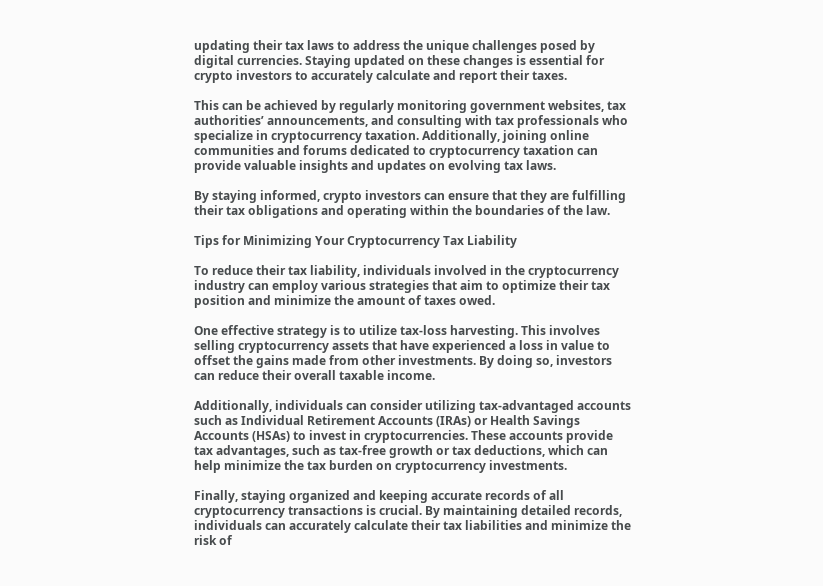updating their tax laws to address the unique challenges posed by digital currencies. Staying updated on these changes is essential for crypto investors to accurately calculate and report their taxes.

This can be achieved by regularly monitoring government websites, tax authorities’ announcements, and consulting with tax professionals who specialize in cryptocurrency taxation. Additionally, joining online communities and forums dedicated to cryptocurrency taxation can provide valuable insights and updates on evolving tax laws.

By staying informed, crypto investors can ensure that they are fulfilling their tax obligations and operating within the boundaries of the law.

Tips for Minimizing Your Cryptocurrency Tax Liability

To reduce their tax liability, individuals involved in the cryptocurrency industry can employ various strategies that aim to optimize their tax position and minimize the amount of taxes owed.

One effective strategy is to utilize tax-loss harvesting. This involves selling cryptocurrency assets that have experienced a loss in value to offset the gains made from other investments. By doing so, investors can reduce their overall taxable income.

Additionally, individuals can consider utilizing tax-advantaged accounts such as Individual Retirement Accounts (IRAs) or Health Savings Accounts (HSAs) to invest in cryptocurrencies. These accounts provide tax advantages, such as tax-free growth or tax deductions, which can help minimize the tax burden on cryptocurrency investments.

Finally, staying organized and keeping accurate records of all cryptocurrency transactions is crucial. By maintaining detailed records, individuals can accurately calculate their tax liabilities and minimize the risk of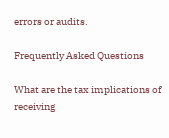errors or audits.

Frequently Asked Questions

What are the tax implications of receiving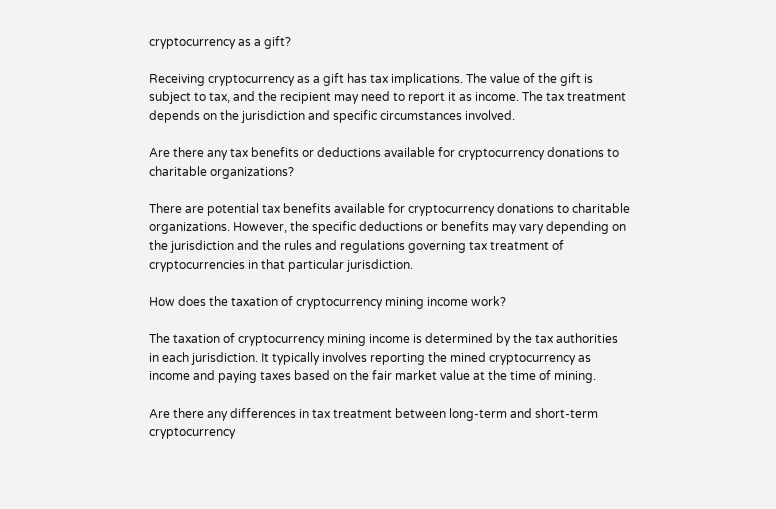cryptocurrency as a gift?

Receiving cryptocurrency as a gift has tax implications. The value of the gift is subject to tax, and the recipient may need to report it as income. The tax treatment depends on the jurisdiction and specific circumstances involved.

Are there any tax benefits or deductions available for cryptocurrency donations to charitable organizations?

There are potential tax benefits available for cryptocurrency donations to charitable organizations. However, the specific deductions or benefits may vary depending on the jurisdiction and the rules and regulations governing tax treatment of cryptocurrencies in that particular jurisdiction.

How does the taxation of cryptocurrency mining income work?

The taxation of cryptocurrency mining income is determined by the tax authorities in each jurisdiction. It typically involves reporting the mined cryptocurrency as income and paying taxes based on the fair market value at the time of mining.

Are there any differences in tax treatment between long-term and short-term cryptocurrency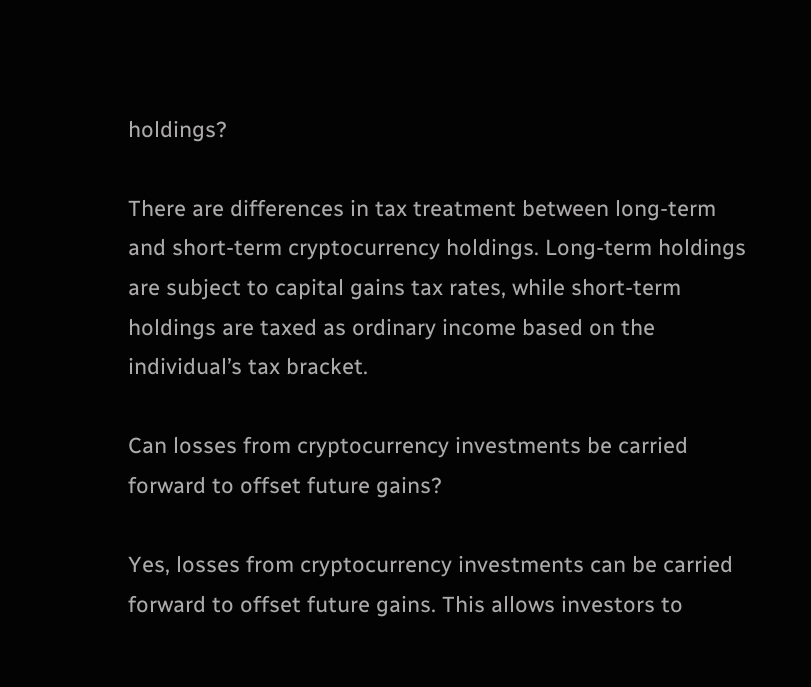holdings?

There are differences in tax treatment between long-term and short-term cryptocurrency holdings. Long-term holdings are subject to capital gains tax rates, while short-term holdings are taxed as ordinary income based on the individual’s tax bracket.

Can losses from cryptocurrency investments be carried forward to offset future gains?

Yes, losses from cryptocurrency investments can be carried forward to offset future gains. This allows investors to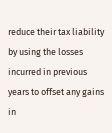reduce their tax liability by using the losses incurred in previous years to offset any gains in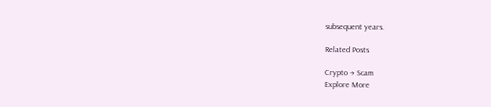subsequent years.

Related Posts

Crypto → Scam
Explore More